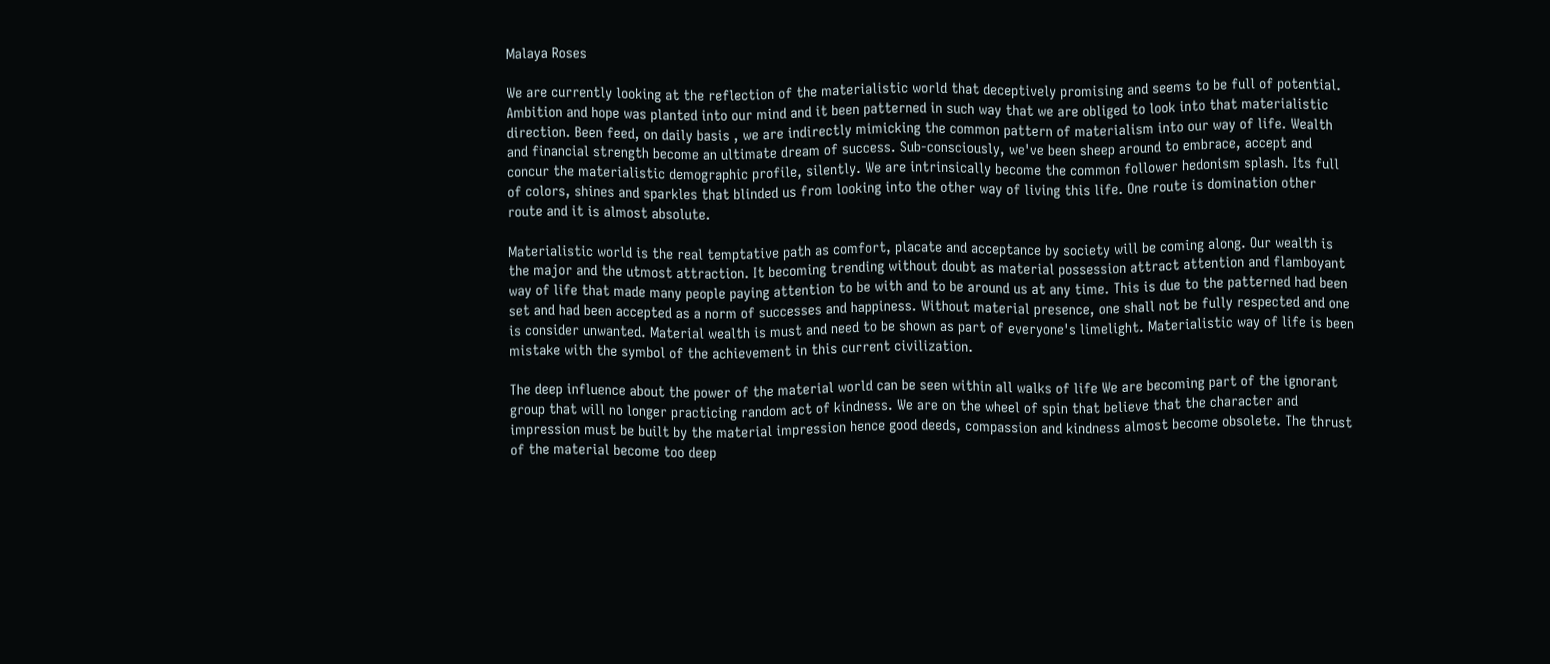Malaya Roses

We are currently looking at the reflection of the materialistic world that deceptively promising and seems to be full of potential. Ambition and hope was planted into our mind and it been patterned in such way that we are obliged to look into that materialistic direction. Been feed, on daily basis , we are indirectly mimicking the common pattern of materialism into our way of life. Wealth and financial strength become an ultimate dream of success. Sub-consciously, we've been sheep around to embrace, accept and concur the materialistic demographic profile, silently. We are intrinsically become the common follower hedonism splash. Its full of colors, shines and sparkles that blinded us from looking into the other way of living this life. One route is domination other route and it is almost absolute.

Materialistic world is the real temptative path as comfort, placate and acceptance by society will be coming along. Our wealth is the major and the utmost attraction. It becoming trending without doubt as material possession attract attention and flamboyant way of life that made many people paying attention to be with and to be around us at any time. This is due to the patterned had been set and had been accepted as a norm of successes and happiness. Without material presence, one shall not be fully respected and one is consider unwanted. Material wealth is must and need to be shown as part of everyone's limelight. Materialistic way of life is been mistake with the symbol of the achievement in this current civilization.

The deep influence about the power of the material world can be seen within all walks of life We are becoming part of the ignorant group that will no longer practicing random act of kindness. We are on the wheel of spin that believe that the character and impression must be built by the material impression hence good deeds, compassion and kindness almost become obsolete. The thrust of the material become too deep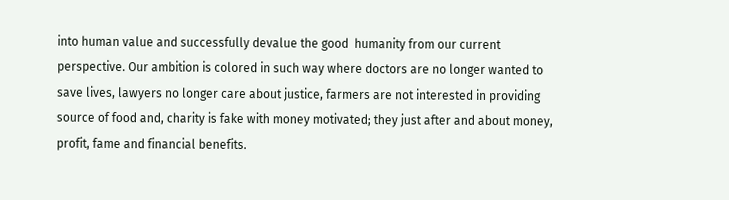into human value and successfully devalue the good  humanity from our current perspective. Our ambition is colored in such way where doctors are no longer wanted to save lives, lawyers no longer care about justice, farmers are not interested in providing source of food and, charity is fake with money motivated; they just after and about money, profit, fame and financial benefits.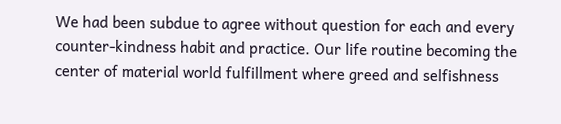We had been subdue to agree without question for each and every counter-kindness habit and practice. Our life routine becoming the center of material world fulfillment where greed and selfishness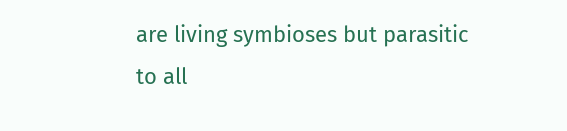are living symbioses but parasitic to all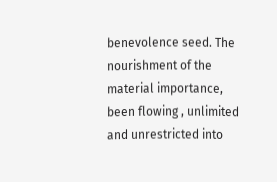benevolence seed. The nourishment of the material importance, been flowing , unlimited and unrestricted into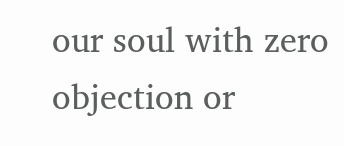our soul with zero objection or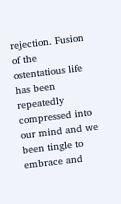rejection. Fusion of the ostentatious life has been repeatedly compressed into our mind and we been tingle to embrace and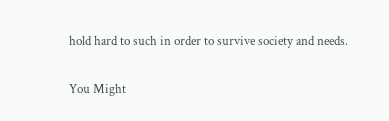hold hard to such in order to survive society and needs.

You Might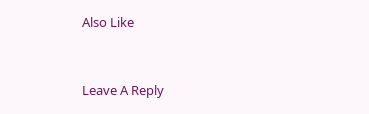Also Like


Leave A Reply